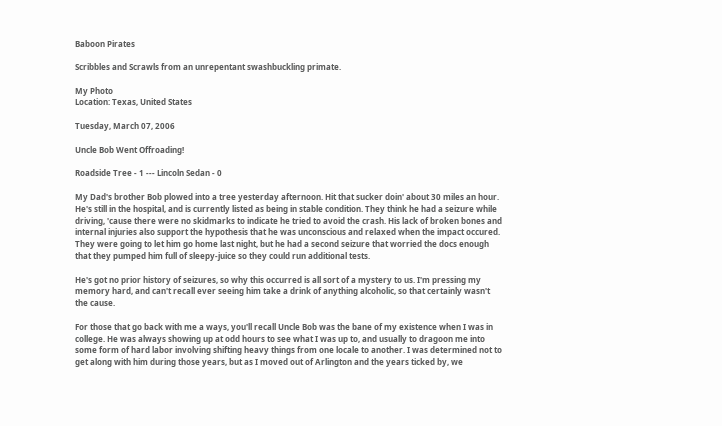Baboon Pirates

Scribbles and Scrawls from an unrepentant swashbuckling primate.

My Photo
Location: Texas, United States

Tuesday, March 07, 2006

Uncle Bob Went Offroading!

Roadside Tree - 1 --- Lincoln Sedan - 0

My Dad's brother Bob plowed into a tree yesterday afternoon. Hit that sucker doin' about 30 miles an hour. He's still in the hospital, and is currently listed as being in stable condition. They think he had a seizure while driving, 'cause there were no skidmarks to indicate he tried to avoid the crash. His lack of broken bones and internal injuries also support the hypothesis that he was unconscious and relaxed when the impact occured. They were going to let him go home last night, but he had a second seizure that worried the docs enough that they pumped him full of sleepy-juice so they could run additional tests.

He's got no prior history of seizures, so why this occurred is all sort of a mystery to us. I'm pressing my memory hard, and can't recall ever seeing him take a drink of anything alcoholic, so that certainly wasn't the cause.

For those that go back with me a ways, you'll recall Uncle Bob was the bane of my existence when I was in college. He was always showing up at odd hours to see what I was up to, and usually to dragoon me into some form of hard labor involving shifting heavy things from one locale to another. I was determined not to get along with him during those years, but as I moved out of Arlington and the years ticked by, we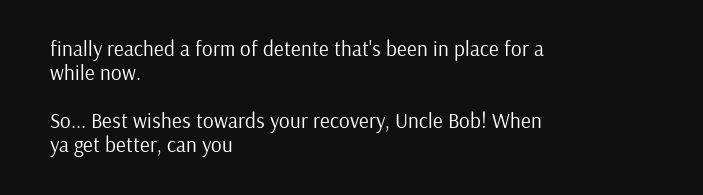finally reached a form of detente that's been in place for a while now.

So... Best wishes towards your recovery, Uncle Bob! When ya get better, can you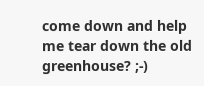come down and help me tear down the old greenhouse? ;-)